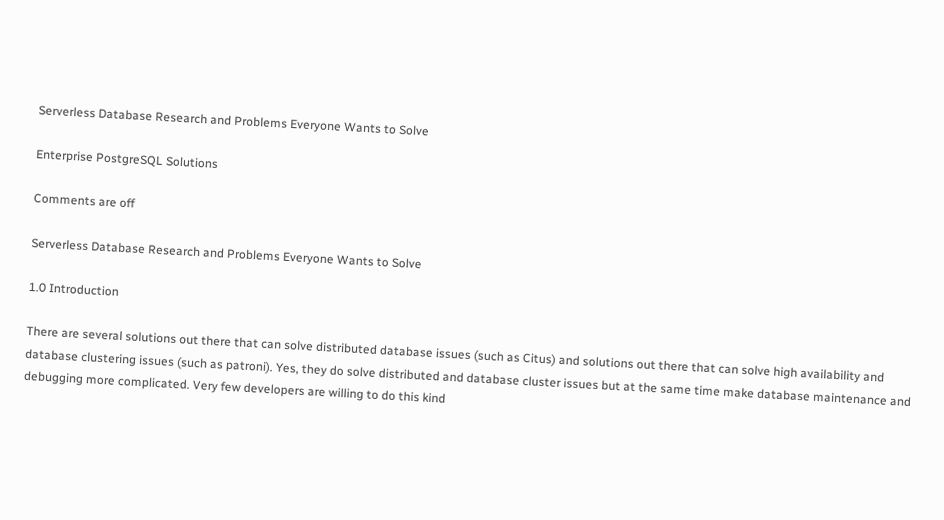Serverless Database Research and Problems Everyone Wants to Solve

Enterprise PostgreSQL Solutions

Comments are off

Serverless Database Research and Problems Everyone Wants to Solve

1.0 Introduction

There are several solutions out there that can solve distributed database issues (such as Citus) and solutions out there that can solve high availability and database clustering issues (such as patroni). Yes, they do solve distributed and database cluster issues but at the same time make database maintenance and debugging more complicated. Very few developers are willing to do this kind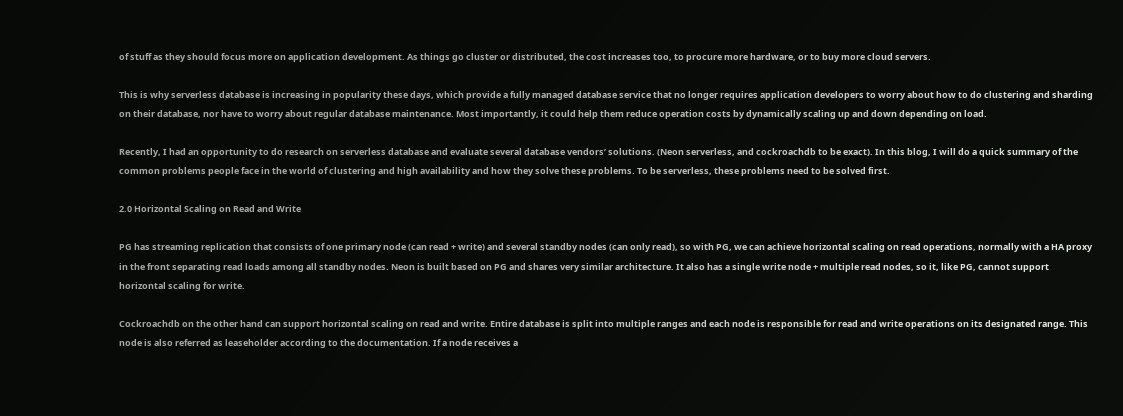of stuff as they should focus more on application development. As things go cluster or distributed, the cost increases too, to procure more hardware, or to buy more cloud servers.

This is why serverless database is increasing in popularity these days, which provide a fully managed database service that no longer requires application developers to worry about how to do clustering and sharding on their database, nor have to worry about regular database maintenance. Most importantly, it could help them reduce operation costs by dynamically scaling up and down depending on load.

Recently, I had an opportunity to do research on serverless database and evaluate several database vendors’ solutions. (Neon serverless, and cockroachdb to be exact). In this blog, I will do a quick summary of the common problems people face in the world of clustering and high availability and how they solve these problems. To be serverless, these problems need to be solved first.

2.0 Horizontal Scaling on Read and Write

PG has streaming replication that consists of one primary node (can read + write) and several standby nodes (can only read), so with PG, we can achieve horizontal scaling on read operations, normally with a HA proxy in the front separating read loads among all standby nodes. Neon is built based on PG and shares very similar architecture. It also has a single write node + multiple read nodes, so it, like PG, cannot support horizontal scaling for write.

Cockroachdb on the other hand can support horizontal scaling on read and write. Entire database is split into multiple ranges and each node is responsible for read and write operations on its designated range. This node is also referred as leaseholder according to the documentation. If a node receives a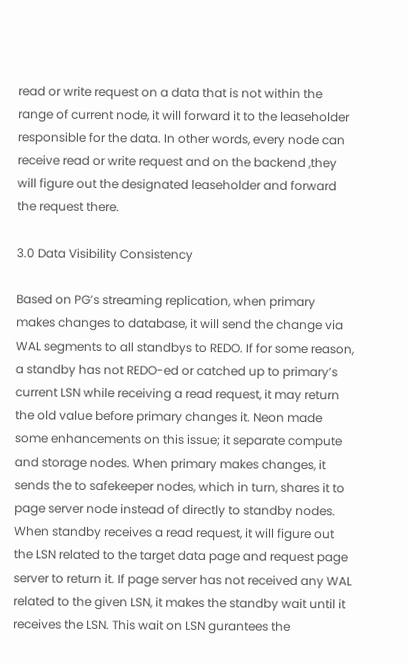read or write request on a data that is not within the range of current node, it will forward it to the leaseholder responsible for the data. In other words, every node can receive read or write request and on the backend ,they will figure out the designated leaseholder and forward the request there.

3.0 Data Visibility Consistency

Based on PG’s streaming replication, when primary makes changes to database, it will send the change via WAL segments to all standbys to REDO. If for some reason, a standby has not REDO-ed or catched up to primary’s current LSN while receiving a read request, it may return the old value before primary changes it. Neon made some enhancements on this issue; it separate compute and storage nodes. When primary makes changes, it sends the to safekeeper nodes, which in turn, shares it to page server node instead of directly to standby nodes. When standby receives a read request, it will figure out the LSN related to the target data page and request page server to return it. If page server has not received any WAL related to the given LSN, it makes the standby wait until it receives the LSN. This wait on LSN gurantees the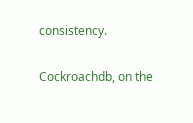consistency.

Cockroachdb, on the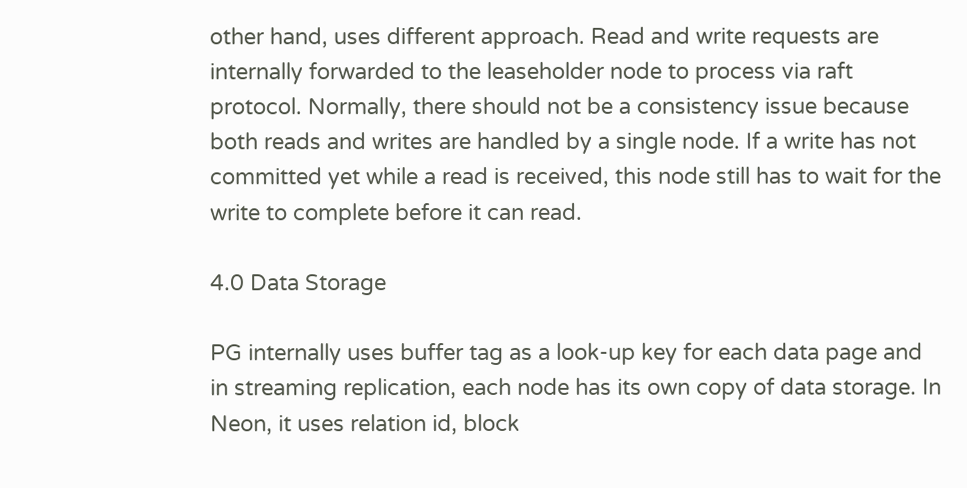other hand, uses different approach. Read and write requests are internally forwarded to the leaseholder node to process via raft protocol. Normally, there should not be a consistency issue because both reads and writes are handled by a single node. If a write has not committed yet while a read is received, this node still has to wait for the write to complete before it can read.

4.0 Data Storage

PG internally uses buffer tag as a look-up key for each data page and in streaming replication, each node has its own copy of data storage. In Neon, it uses relation id, block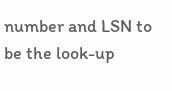number and LSN to be the look-up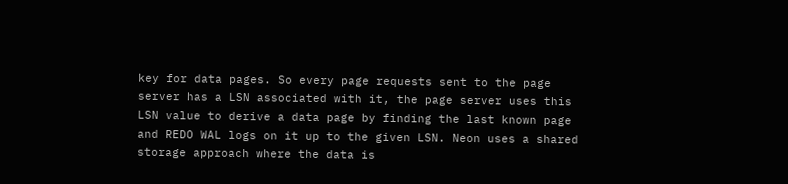key for data pages. So every page requests sent to the page server has a LSN associated with it, the page server uses this LSN value to derive a data page by finding the last known page and REDO WAL logs on it up to the given LSN. Neon uses a shared storage approach where the data is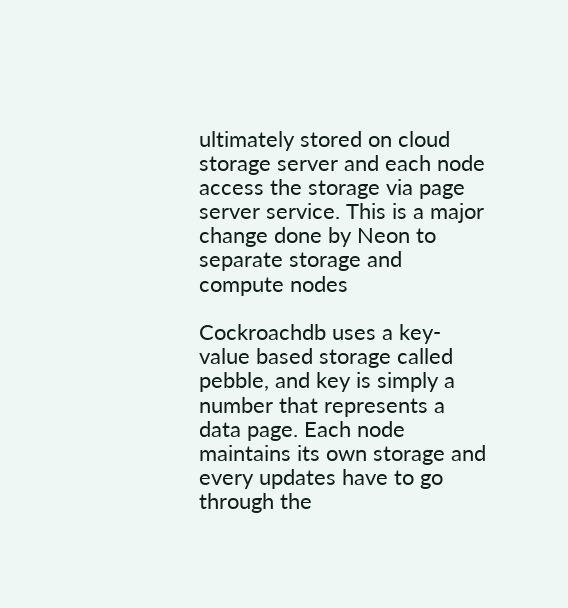ultimately stored on cloud storage server and each node access the storage via page server service. This is a major change done by Neon to separate storage and compute nodes

Cockroachdb uses a key-value based storage called pebble, and key is simply a number that represents a data page. Each node maintains its own storage and every updates have to go through the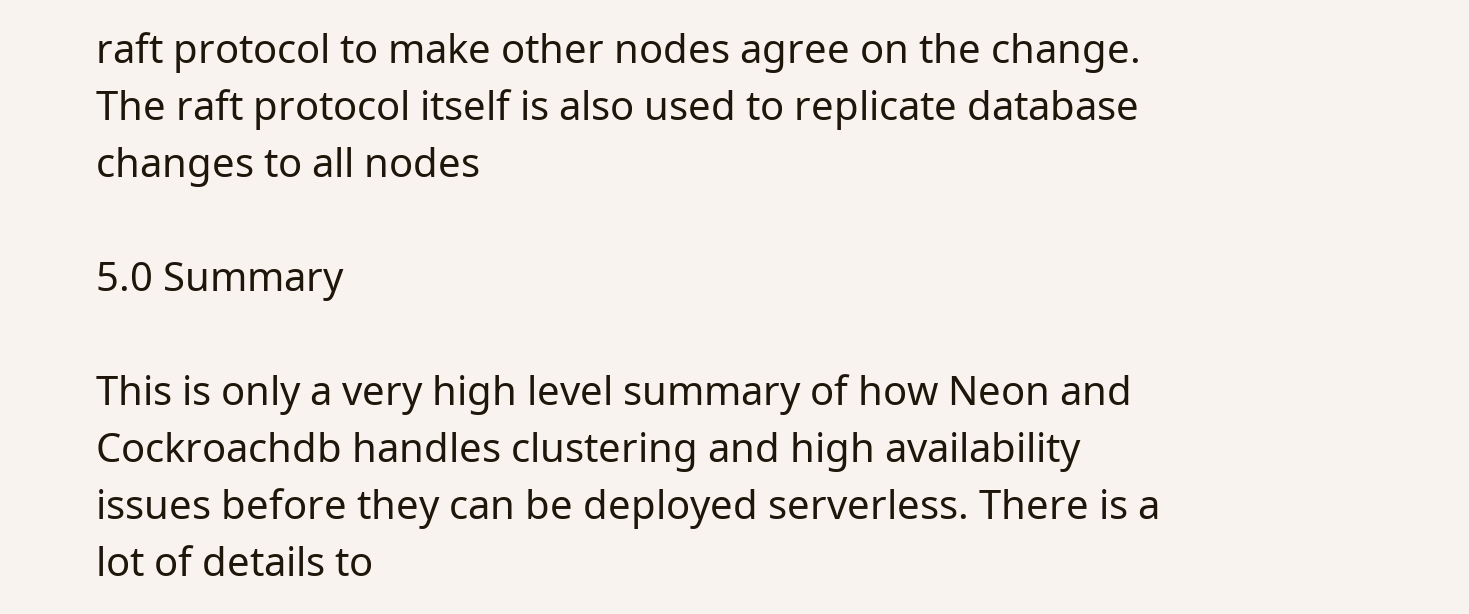raft protocol to make other nodes agree on the change. The raft protocol itself is also used to replicate database changes to all nodes

5.0 Summary

This is only a very high level summary of how Neon and Cockroachdb handles clustering and high availability issues before they can be deployed serverless. There is a lot of details to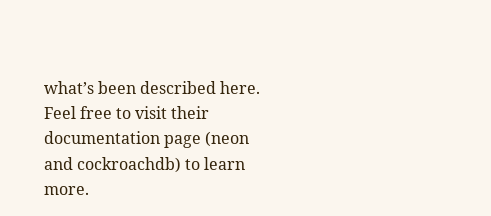what’s been described here. Feel free to visit their documentation page (neon and cockroachdb) to learn more.